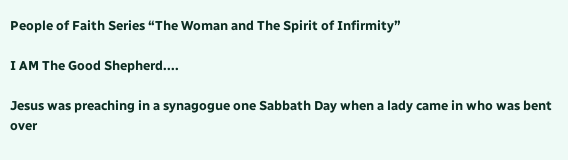People of Faith Series “The Woman and The Spirit of Infirmity”

I AM The Good Shepherd....

Jesus was preaching in a synagogue one Sabbath Day when a lady came in who was bent over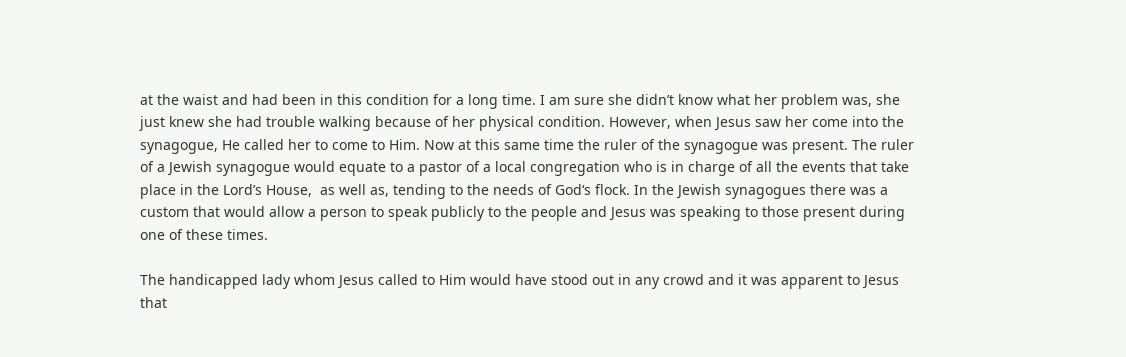at the waist and had been in this condition for a long time. I am sure she didn’t know what her problem was, she just knew she had trouble walking because of her physical condition. However, when Jesus saw her come into the synagogue, He called her to come to Him. Now at this same time the ruler of the synagogue was present. The ruler of a Jewish synagogue would equate to a pastor of a local congregation who is in charge of all the events that take place in the Lord’s House,  as well as, tending to the needs of God‘s flock. In the Jewish synagogues there was a custom that would allow a person to speak publicly to the people and Jesus was speaking to those present during one of these times.

The handicapped lady whom Jesus called to Him would have stood out in any crowd and it was apparent to Jesus that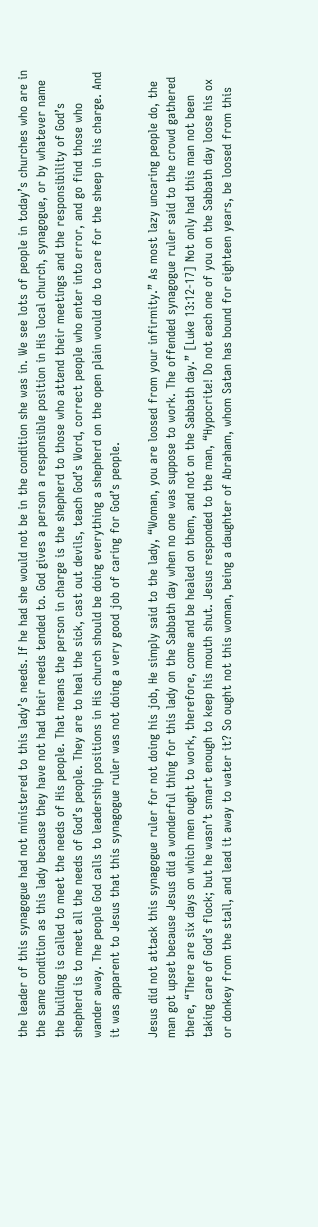the leader of this synagogue had not ministered to this lady’s needs. If he had she would not be in the condition she was in. We see lots of people in today’s churches who are in the same condition as this lady because they have not had their needs tended to. God gives a person a responsible position in His local church, synagogue, or by whatever name the building is called to meet the needs of His people. That means the person in charge is the shepherd to those who attend their meetings and the responsibility of God’s shepherd is to meet all the needs of God’s people. They are to heal the sick, cast out devils, teach God’s Word, correct people who enter into error, and go find those who wander away. The people God calls to leadership positions in His church should be doing everything a shepherd on the open plain would do to care for the sheep in his charge. And it was apparent to Jesus that this synagogue ruler was not doing a very good job of caring for God’s people.

Jesus did not attack this synagogue ruler for not doing his job, He simply said to the lady, “Woman, you are loosed from your infirmity.” As most lazy uncaring people do, the man got upset because Jesus did a wonderful thing for this lady on the Sabbath day when no one was suppose to work. The offended synagogue ruler said to the crowd gathered there, “There are six days on which men ought to work, therefore, come and be healed on them, and not on the Sabbath day.” [Luke 13:12-17] Not only had this man not been taking care of God’s flock; but he wasn’t smart enough to keep his mouth shut. Jesus responded to the man, “Hypocrite! Do not each one of you on the Sabbath day loose his ox or donkey from the stall, and lead it away to water it? So ought not this woman, being a daughter of Abraham, whom Satan has bound for eighteen years, be loosed from this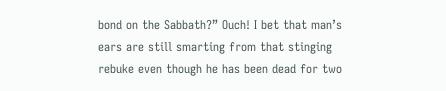bond on the Sabbath?” Ouch! I bet that man’s ears are still smarting from that stinging rebuke even though he has been dead for two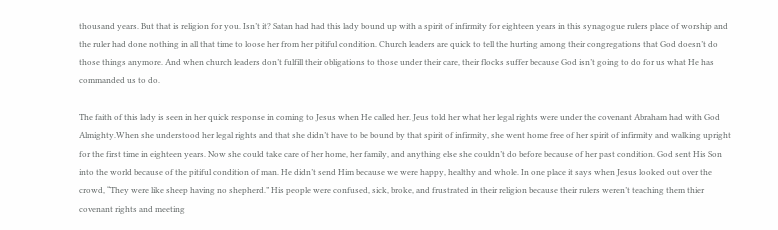thousand years. But that is religion for you. Isn’t it? Satan had had this lady bound up with a spirit of infirmity for eighteen years in this synagogue rulers place of worship and the ruler had done nothing in all that time to loose her from her pitiful condition. Church leaders are quick to tell the hurting among their congregations that God doesn’t do those things anymore. And when church leaders don’t fulfill their obligations to those under their care, their flocks suffer because God isn’t going to do for us what He has commanded us to do.

The faith of this lady is seen in her quick response in coming to Jesus when He called her. Jeus told her what her legal rights were under the covenant Abraham had with God Almighty.When she understood her legal rights and that she didn’t have to be bound by that spirit of infirmity, she went home free of her spirit of infirmity and walking upright for the first time in eighteen years. Now she could take care of her home, her family, and anything else she couldn’t do before because of her past condition. God sent His Son into the world because of the pitiful condition of man. He didn’t send Him because we were happy, healthy and whole. In one place it says when Jesus looked out over the crowd, “They were like sheep having no shepherd.” His people were confused, sick, broke, and frustrated in their religion because their rulers weren’t teaching them thier covenant rights and meeting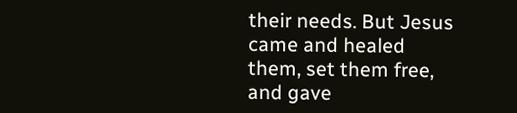their needs. But Jesus came and healed them, set them free, and gave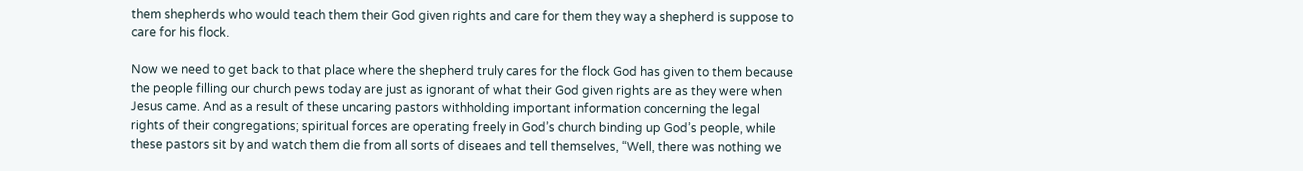them shepherds who would teach them their God given rights and care for them they way a shepherd is suppose to care for his flock.

Now we need to get back to that place where the shepherd truly cares for the flock God has given to them because the people filling our church pews today are just as ignorant of what their God given rights are as they were when Jesus came. And as a result of these uncaring pastors withholding important information concerning the legal rights of their congregations; spiritual forces are operating freely in God’s church binding up God’s people, while these pastors sit by and watch them die from all sorts of diseaes and tell themselves, “Well, there was nothing we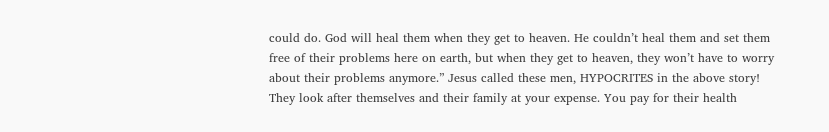could do. God will heal them when they get to heaven. He couldn’t heal them and set them free of their problems here on earth, but when they get to heaven, they won’t have to worry about their problems anymore.” Jesus called these men, HYPOCRITES in the above story! They look after themselves and their family at your expense. You pay for their health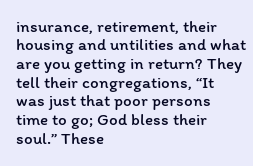insurance, retirement, their housing and untilities and what are you getting in return? They tell their congregations, “It was just that poor persons time to go; God bless their soul.” These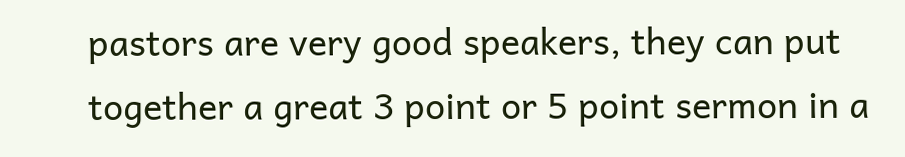pastors are very good speakers, they can put together a great 3 point or 5 point sermon in a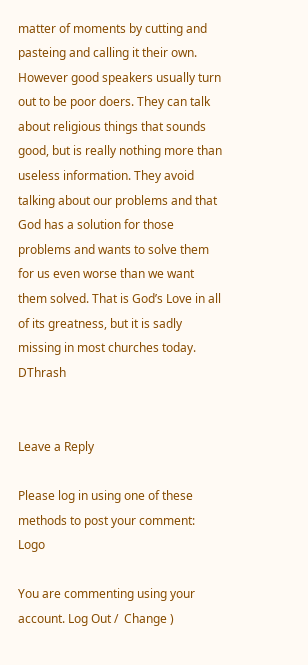matter of moments by cutting and pasteing and calling it their own. However good speakers usually turn out to be poor doers. They can talk about religious things that sounds good, but is really nothing more than useless information. They avoid talking about our problems and that God has a solution for those problems and wants to solve them for us even worse than we want them solved. That is God’s Love in all of its greatness, but it is sadly missing in most churches today. DThrash


Leave a Reply

Please log in using one of these methods to post your comment: Logo

You are commenting using your account. Log Out /  Change )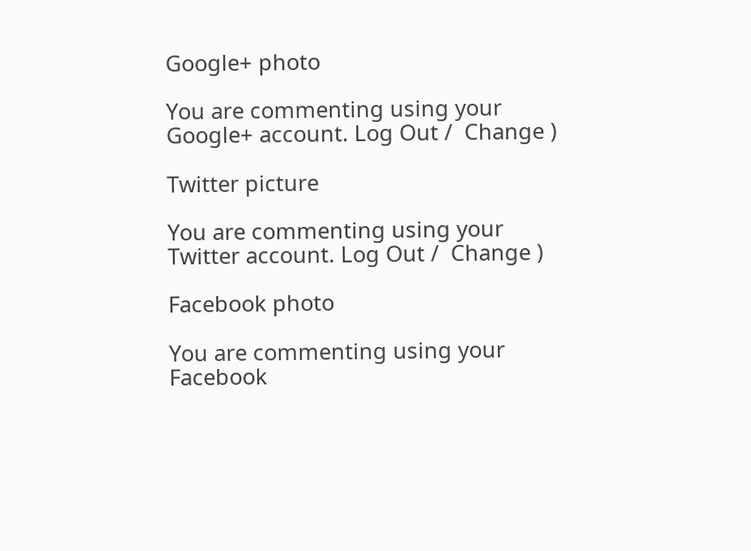Google+ photo

You are commenting using your Google+ account. Log Out /  Change )

Twitter picture

You are commenting using your Twitter account. Log Out /  Change )

Facebook photo

You are commenting using your Facebook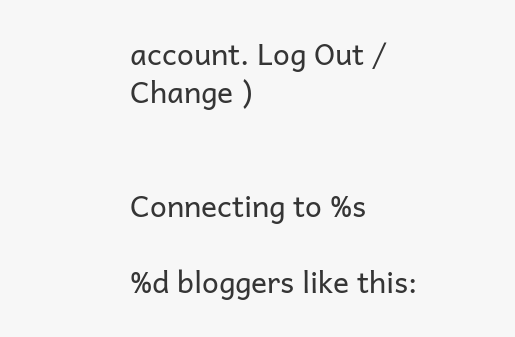account. Log Out /  Change )


Connecting to %s

%d bloggers like this: